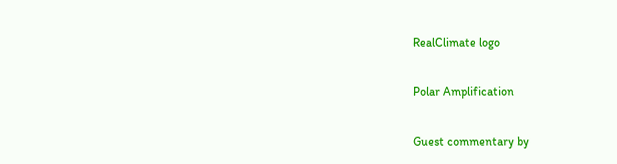RealClimate logo

Polar Amplification

Guest commentary by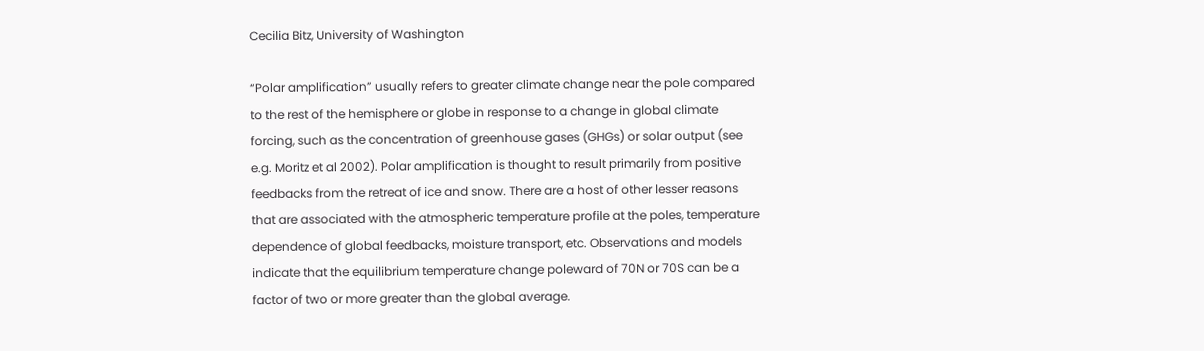Cecilia Bitz, University of Washington

“Polar amplification” usually refers to greater climate change near the pole compared to the rest of the hemisphere or globe in response to a change in global climate forcing, such as the concentration of greenhouse gases (GHGs) or solar output (see e.g. Moritz et al 2002). Polar amplification is thought to result primarily from positive feedbacks from the retreat of ice and snow. There are a host of other lesser reasons that are associated with the atmospheric temperature profile at the poles, temperature dependence of global feedbacks, moisture transport, etc. Observations and models indicate that the equilibrium temperature change poleward of 70N or 70S can be a factor of two or more greater than the global average.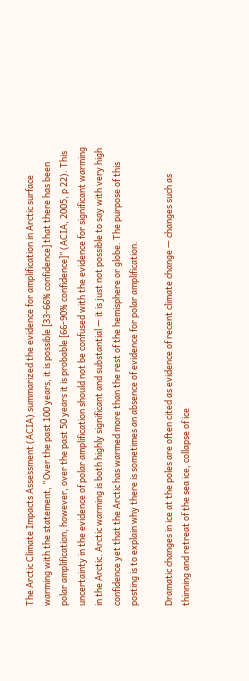The Arctic Climate Impacts Assessment (ACIA) summarized the evidence for amplification in Arctic surface warming with the statement, “Over the past 100 years, it is possible [33-66% confidence] that there has been polar amplification, however, over the past 50 years it is probable [66-90% confidence]” (ACIA, 2005, p 22). This uncertainty in the evidence of polar amplification should not be confused with the evidence for significant warming in the Arctic. Arctic warming is both highly significant and substantial — it is just not possible to say with very high confidence yet that the Arctic has warmed more than the rest of the hemisphere or globe. The purpose of this posting is to explain why there is sometimes an absence of evidence for polar amplification.

Dramatic changes in ice at the poles are often cited as evidence of recent climate change — changes such as thinning and retreat of the sea ice, collapse of ice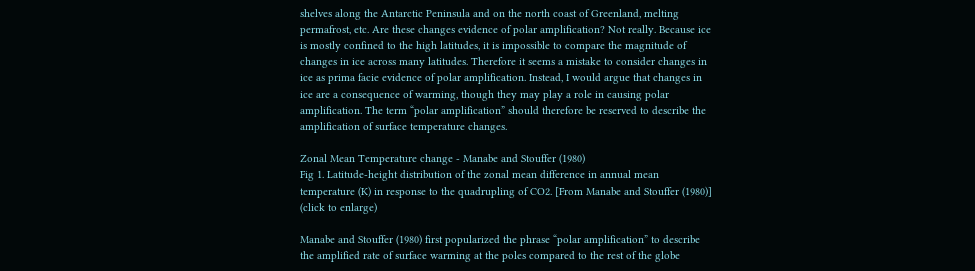shelves along the Antarctic Peninsula and on the north coast of Greenland, melting permafrost, etc. Are these changes evidence of polar amplification? Not really. Because ice is mostly confined to the high latitudes, it is impossible to compare the magnitude of changes in ice across many latitudes. Therefore it seems a mistake to consider changes in ice as prima facie evidence of polar amplification. Instead, I would argue that changes in ice are a consequence of warming, though they may play a role in causing polar amplification. The term “polar amplification” should therefore be reserved to describe the amplification of surface temperature changes.

Zonal Mean Temperature change - Manabe and Stouffer (1980)
Fig 1. Latitude-height distribution of the zonal mean difference in annual mean temperature (K) in response to the quadrupling of CO2. [From Manabe and Stouffer (1980)] (click to enlarge)

Manabe and Stouffer (1980) first popularized the phrase “polar amplification” to describe the amplified rate of surface warming at the poles compared to the rest of the globe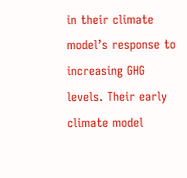in their climate model’s response to increasing GHG levels. Their early climate model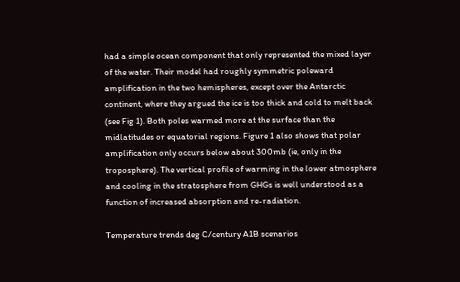had a simple ocean component that only represented the mixed layer of the water. Their model had roughly symmetric poleward amplification in the two hemispheres, except over the Antarctic continent, where they argued the ice is too thick and cold to melt back (see Fig 1). Both poles warmed more at the surface than the midlatitudes or equatorial regions. Figure 1 also shows that polar amplification only occurs below about 300mb (ie, only in the troposphere). The vertical profile of warming in the lower atmosphere and cooling in the stratosphere from GHGs is well understood as a function of increased absorption and re-radiation.

Temperature trends deg C/century A1B scenarios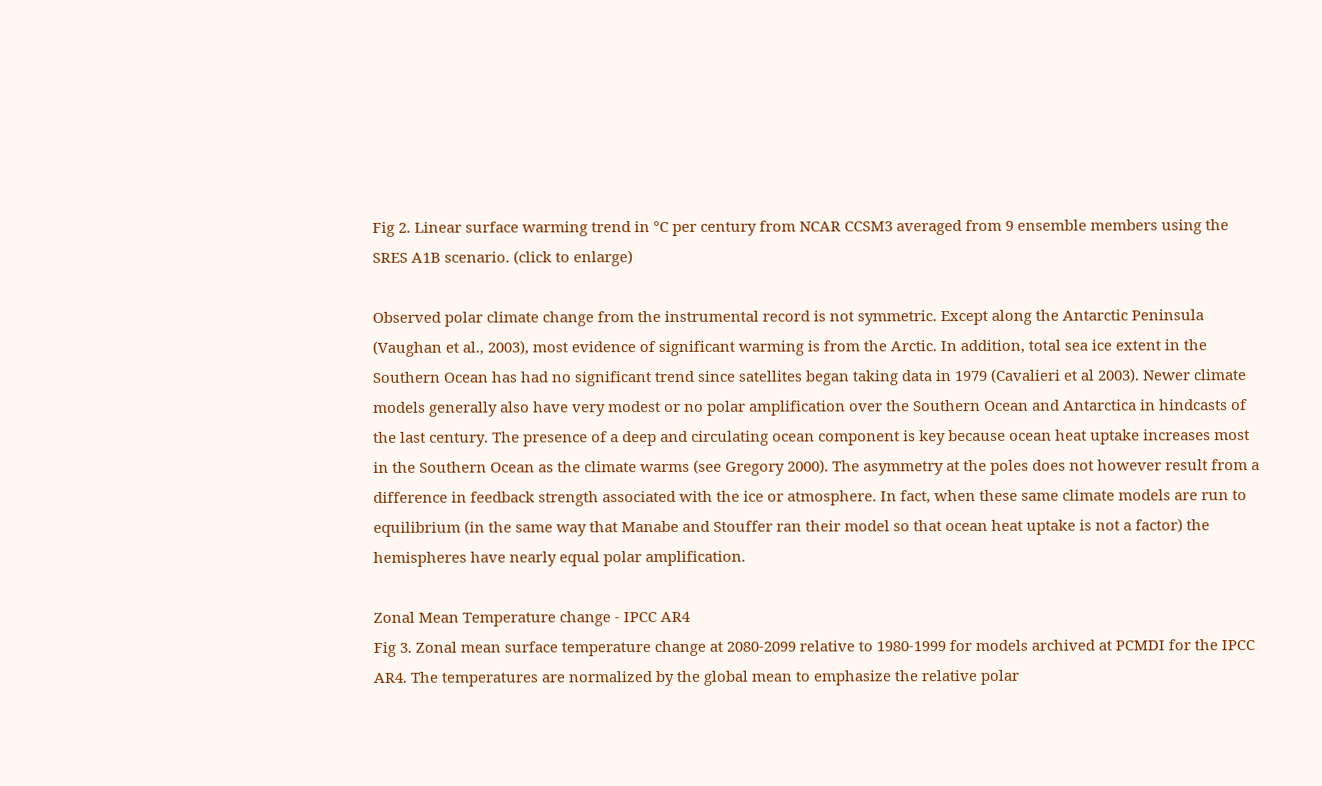Fig 2. Linear surface warming trend in °C per century from NCAR CCSM3 averaged from 9 ensemble members using the SRES A1B scenario. (click to enlarge)

Observed polar climate change from the instrumental record is not symmetric. Except along the Antarctic Peninsula (Vaughan et al., 2003), most evidence of significant warming is from the Arctic. In addition, total sea ice extent in the Southern Ocean has had no significant trend since satellites began taking data in 1979 (Cavalieri et al 2003). Newer climate models generally also have very modest or no polar amplification over the Southern Ocean and Antarctica in hindcasts of the last century. The presence of a deep and circulating ocean component is key because ocean heat uptake increases most in the Southern Ocean as the climate warms (see Gregory 2000). The asymmetry at the poles does not however result from a difference in feedback strength associated with the ice or atmosphere. In fact, when these same climate models are run to equilibrium (in the same way that Manabe and Stouffer ran their model so that ocean heat uptake is not a factor) the hemispheres have nearly equal polar amplification.

Zonal Mean Temperature change - IPCC AR4
Fig 3. Zonal mean surface temperature change at 2080-2099 relative to 1980-1999 for models archived at PCMDI for the IPCC AR4. The temperatures are normalized by the global mean to emphasize the relative polar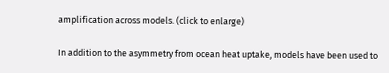amplification across models. (click to enlarge)

In addition to the asymmetry from ocean heat uptake, models have been used to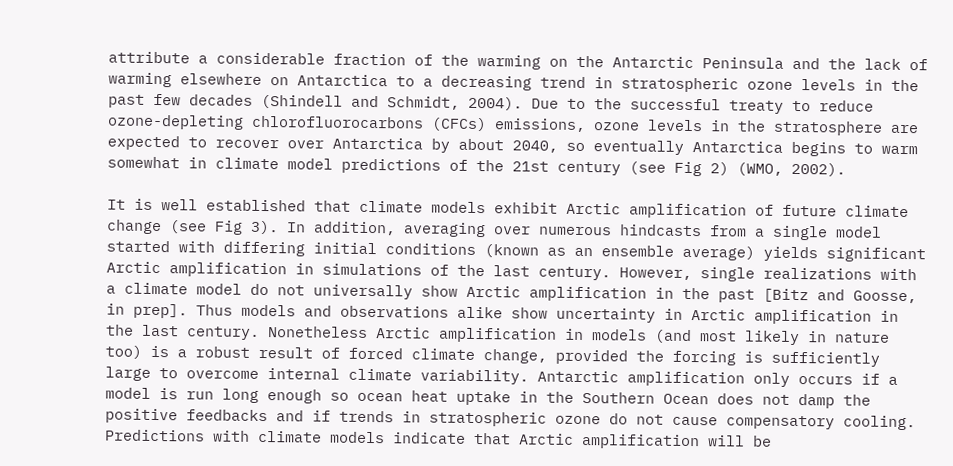attribute a considerable fraction of the warming on the Antarctic Peninsula and the lack of warming elsewhere on Antarctica to a decreasing trend in stratospheric ozone levels in the past few decades (Shindell and Schmidt, 2004). Due to the successful treaty to reduce ozone-depleting chlorofluorocarbons (CFCs) emissions, ozone levels in the stratosphere are expected to recover over Antarctica by about 2040, so eventually Antarctica begins to warm somewhat in climate model predictions of the 21st century (see Fig 2) (WMO, 2002).

It is well established that climate models exhibit Arctic amplification of future climate change (see Fig 3). In addition, averaging over numerous hindcasts from a single model started with differing initial conditions (known as an ensemble average) yields significant Arctic amplification in simulations of the last century. However, single realizations with a climate model do not universally show Arctic amplification in the past [Bitz and Goosse, in prep]. Thus models and observations alike show uncertainty in Arctic amplification in the last century. Nonetheless Arctic amplification in models (and most likely in nature too) is a robust result of forced climate change, provided the forcing is sufficiently large to overcome internal climate variability. Antarctic amplification only occurs if a model is run long enough so ocean heat uptake in the Southern Ocean does not damp the positive feedbacks and if trends in stratospheric ozone do not cause compensatory cooling. Predictions with climate models indicate that Arctic amplification will be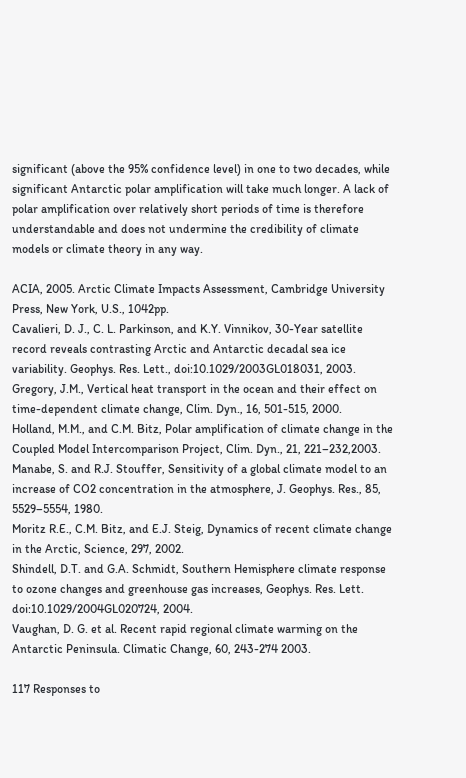significant (above the 95% confidence level) in one to two decades, while significant Antarctic polar amplification will take much longer. A lack of polar amplification over relatively short periods of time is therefore understandable and does not undermine the credibility of climate models or climate theory in any way.

ACIA, 2005. Arctic Climate Impacts Assessment, Cambridge University Press, New York, U.S., 1042pp.
Cavalieri, D. J., C. L. Parkinson, and K.Y. Vinnikov, 30-Year satellite record reveals contrasting Arctic and Antarctic decadal sea ice variability. Geophys. Res. Lett., doi:10.1029/2003GL018031, 2003.
Gregory, J.M., Vertical heat transport in the ocean and their effect on time-dependent climate change, Clim. Dyn., 16, 501-515, 2000.
Holland, M.M., and C.M. Bitz, Polar amplification of climate change in the Coupled Model Intercomparison Project, Clim. Dyn., 21, 221–232,2003.
Manabe, S. and R.J. Stouffer, Sensitivity of a global climate model to an increase of CO2 concentration in the atmosphere, J. Geophys. Res., 85, 5529–5554, 1980.
Moritz R.E., C.M. Bitz, and E.J. Steig, Dynamics of recent climate change in the Arctic, Science, 297, 2002.
Shindell, D.T. and G.A. Schmidt, Southern Hemisphere climate response to ozone changes and greenhouse gas increases, Geophys. Res. Lett. doi:10.1029/2004GL020724, 2004.
Vaughan, D. G. et al. Recent rapid regional climate warming on the Antarctic Peninsula. Climatic Change, 60, 243-274 2003.

117 Responses to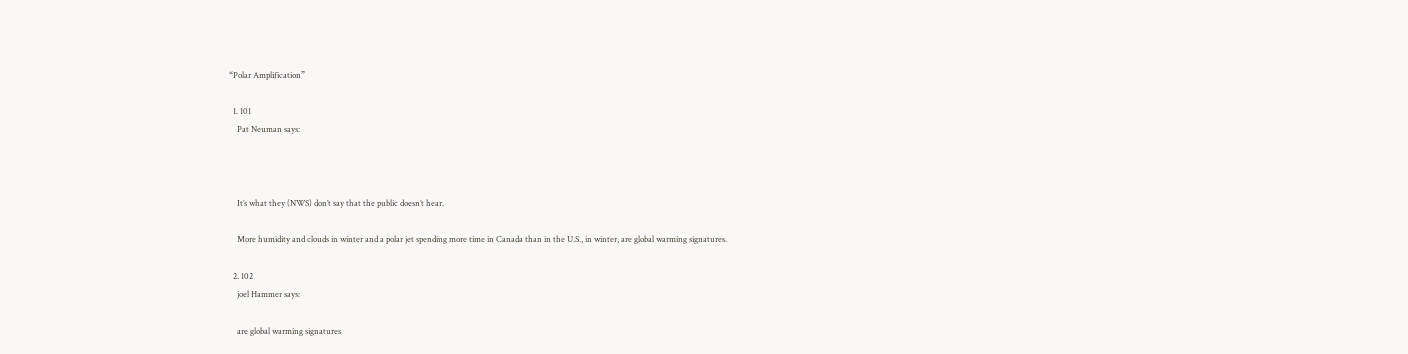“Polar Amplification”

  1. 101
    Pat Neuman says:



    It’s what they (NWS) don’t say that the public doesn’t hear.

    More humidity and clouds in winter and a polar jet spending more time in Canada than in the U.S., in winter, are global warming signatures.

  2. 102
    joel Hammer says:

    are global warming signatures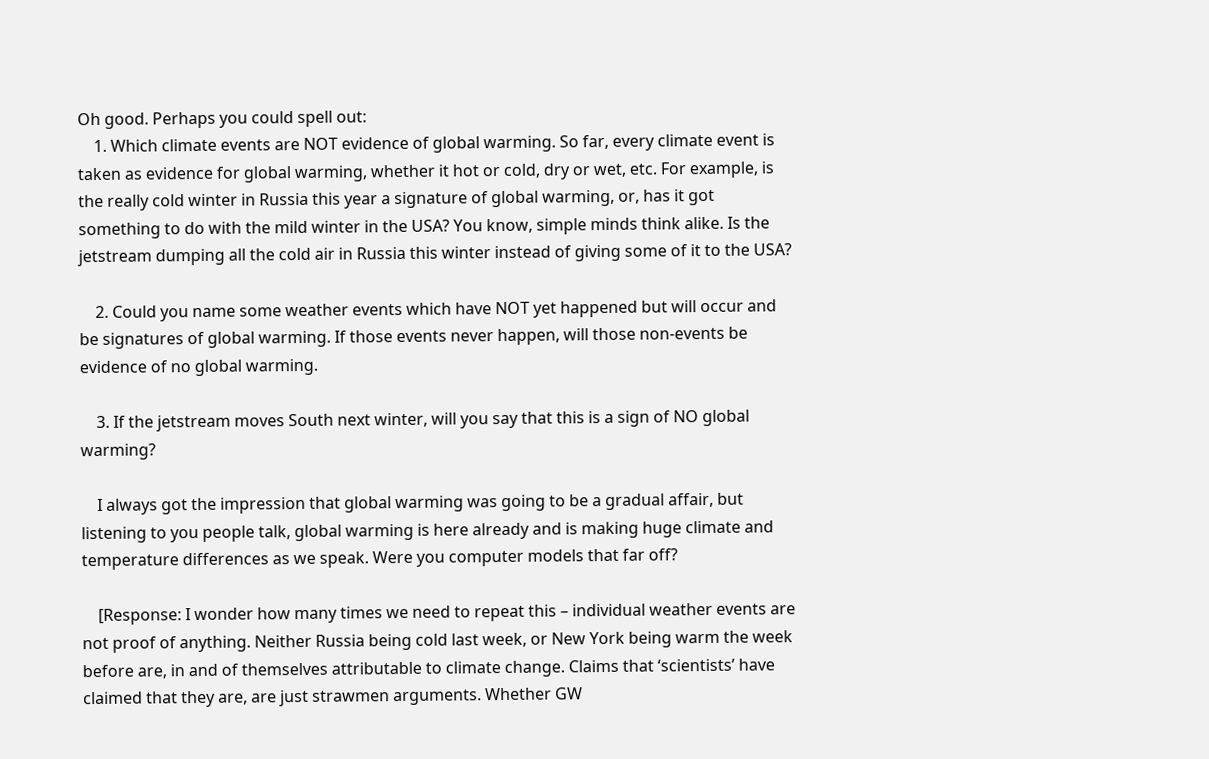Oh good. Perhaps you could spell out:
    1. Which climate events are NOT evidence of global warming. So far, every climate event is taken as evidence for global warming, whether it hot or cold, dry or wet, etc. For example, is the really cold winter in Russia this year a signature of global warming, or, has it got something to do with the mild winter in the USA? You know, simple minds think alike. Is the jetstream dumping all the cold air in Russia this winter instead of giving some of it to the USA?

    2. Could you name some weather events which have NOT yet happened but will occur and be signatures of global warming. If those events never happen, will those non-events be evidence of no global warming.

    3. If the jetstream moves South next winter, will you say that this is a sign of NO global warming?

    I always got the impression that global warming was going to be a gradual affair, but listening to you people talk, global warming is here already and is making huge climate and temperature differences as we speak. Were you computer models that far off?

    [Response: I wonder how many times we need to repeat this – individual weather events are not proof of anything. Neither Russia being cold last week, or New York being warm the week before are, in and of themselves attributable to climate change. Claims that ‘scientists’ have claimed that they are, are just strawmen arguments. Whether GW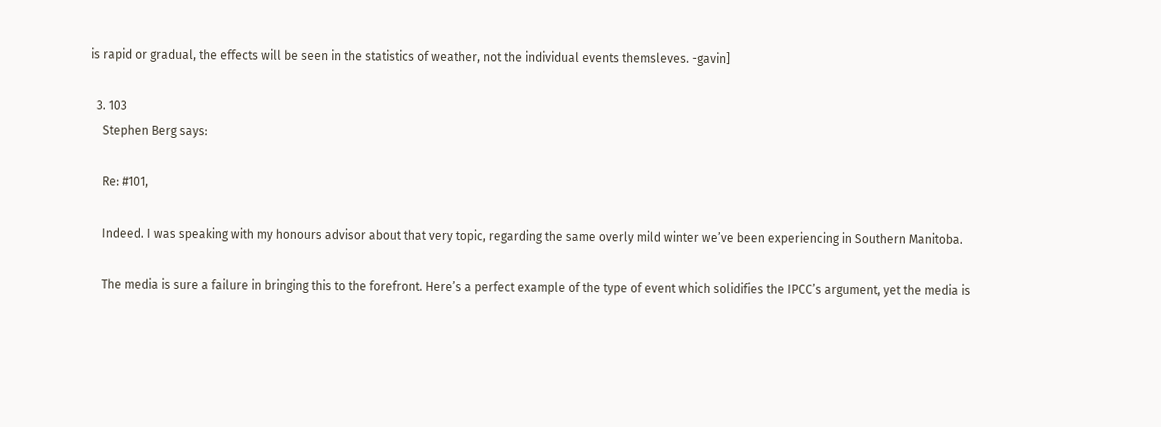is rapid or gradual, the effects will be seen in the statistics of weather, not the individual events themsleves. -gavin]

  3. 103
    Stephen Berg says:

    Re: #101,

    Indeed. I was speaking with my honours advisor about that very topic, regarding the same overly mild winter we’ve been experiencing in Southern Manitoba.

    The media is sure a failure in bringing this to the forefront. Here’s a perfect example of the type of event which solidifies the IPCC’s argument, yet the media is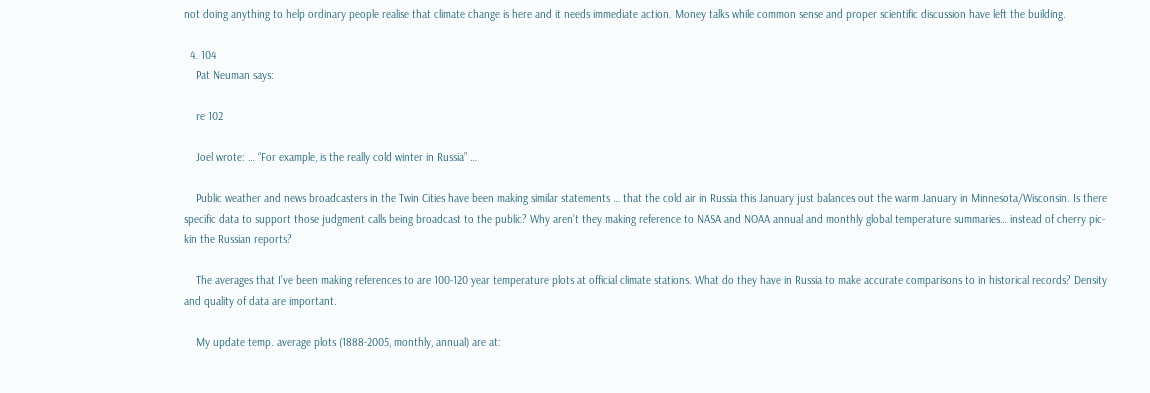not doing anything to help ordinary people realise that climate change is here and it needs immediate action. Money talks while common sense and proper scientific discussion have left the building.

  4. 104
    Pat Neuman says:

    re 102

    Joel wrote: … “For example, is the really cold winter in Russia” …

    Public weather and news broadcasters in the Twin Cities have been making similar statements … that the cold air in Russia this January just balances out the warm January in Minnesota/Wisconsin. Is there specific data to support those judgment calls being broadcast to the public? Why aren’t they making reference to NASA and NOAA annual and monthly global temperature summaries… instead of cherry pic-kin the Russian reports?

    The averages that I’ve been making references to are 100-120 year temperature plots at official climate stations. What do they have in Russia to make accurate comparisons to in historical records? Density and quality of data are important.

    My update temp. average plots (1888-2005, monthly, annual) are at: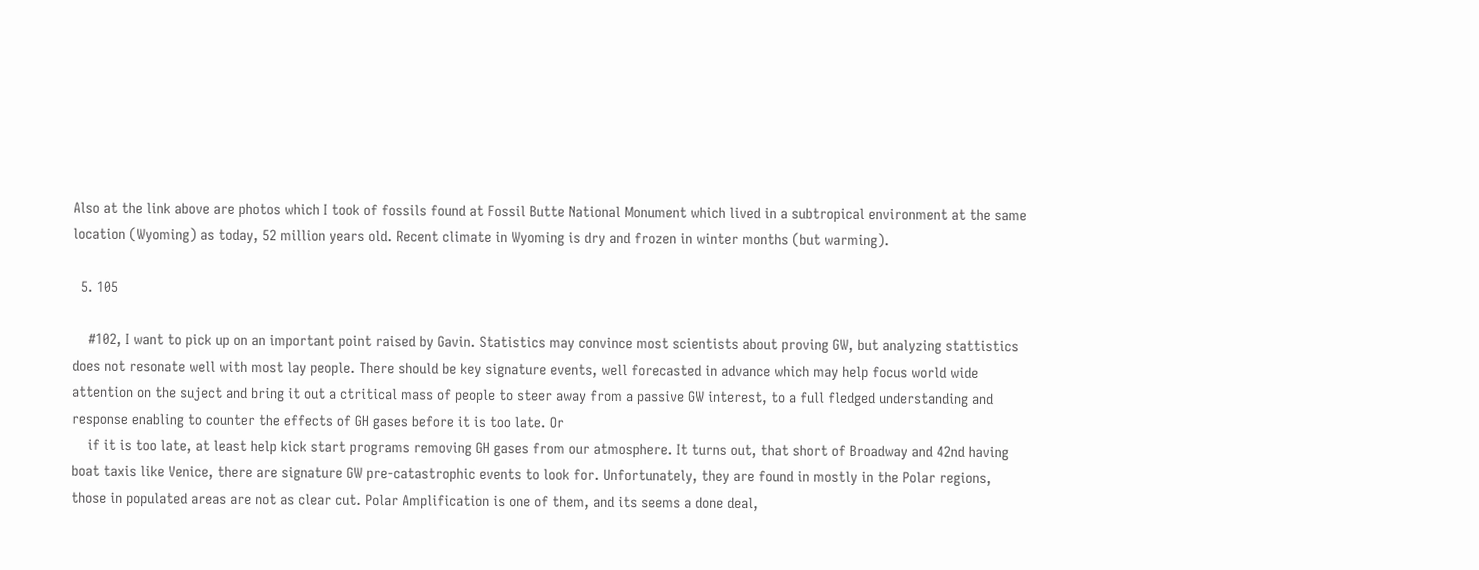Also at the link above are photos which I took of fossils found at Fossil Butte National Monument which lived in a subtropical environment at the same location (Wyoming) as today, 52 million years old. Recent climate in Wyoming is dry and frozen in winter months (but warming).

  5. 105

    #102, I want to pick up on an important point raised by Gavin. Statistics may convince most scientists about proving GW, but analyzing stattistics does not resonate well with most lay people. There should be key signature events, well forecasted in advance which may help focus world wide attention on the suject and bring it out a ctritical mass of people to steer away from a passive GW interest, to a full fledged understanding and response enabling to counter the effects of GH gases before it is too late. Or
    if it is too late, at least help kick start programs removing GH gases from our atmosphere. It turns out, that short of Broadway and 42nd having boat taxis like Venice, there are signature GW pre-catastrophic events to look for. Unfortunately, they are found in mostly in the Polar regions, those in populated areas are not as clear cut. Polar Amplification is one of them, and its seems a done deal,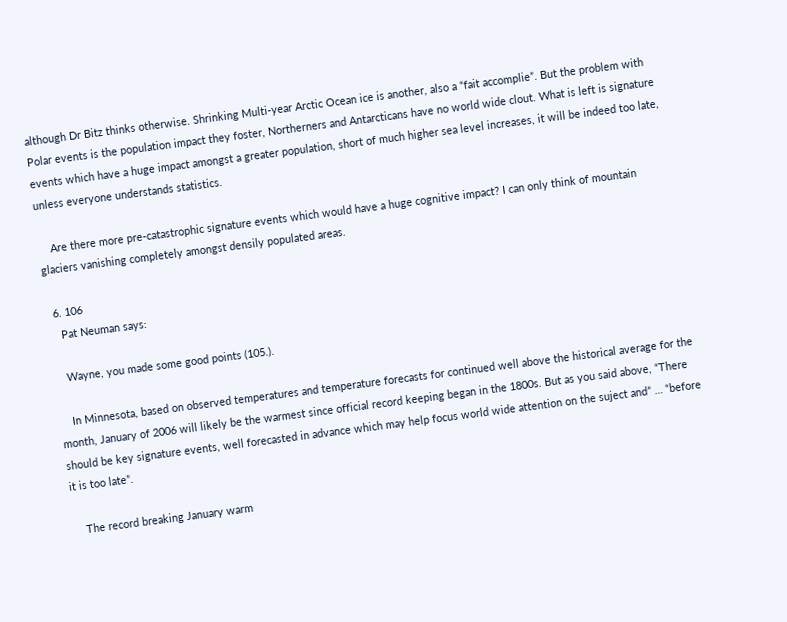although Dr Bitz thinks otherwise. Shrinking Multi-year Arctic Ocean ice is another, also a “fait accomplie”. But the problem with Polar events is the population impact they foster, Northerners and Antarcticans have no world wide clout. What is left is signature events which have a huge impact amongst a greater population, short of much higher sea level increases, it will be indeed too late, unless everyone understands statistics.

    Are there more pre-catastrophic signature events which would have a huge cognitive impact? I can only think of mountain glaciers vanishing completely amongst densily populated areas.

  6. 106
    Pat Neuman says:

    Wayne, you made some good points (105.).

    In Minnesota, based on observed temperatures and temperature forecasts for continued well above the historical average for the month, January of 2006 will likely be the warmest since official record keeping began in the 1800s. But as you said above, “There should be key signature events, well forecasted in advance which may help focus world wide attention on the suject and” … “before it is too late”.

    The record breaking January warm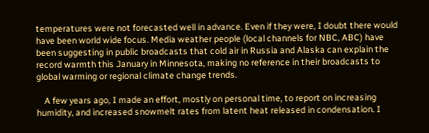temperatures were not forecasted well in advance. Even if they were, I doubt there would have been world wide focus. Media weather people (local channels for NBC, ABC) have been suggesting in public broadcasts that cold air in Russia and Alaska can explain the record warmth this January in Minnesota, making no reference in their broadcasts to global warming or regional climate change trends.

    A few years ago, I made an effort, mostly on personal time, to report on increasing humidity, and increased snowmelt rates from latent heat released in condensation. I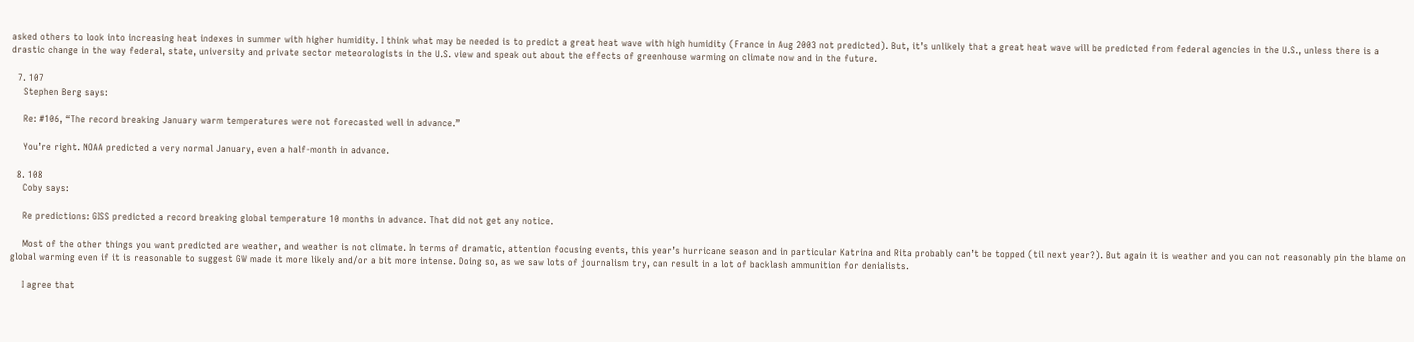asked others to look into increasing heat indexes in summer with higher humidity. I think what may be needed is to predict a great heat wave with high humidity (France in Aug 2003 not predicted). But, it’s unlikely that a great heat wave will be predicted from federal agencies in the U.S., unless there is a drastic change in the way federal, state, university and private sector meteorologists in the U.S. view and speak out about the effects of greenhouse warming on climate now and in the future.

  7. 107
    Stephen Berg says:

    Re: #106, “The record breaking January warm temperatures were not forecasted well in advance.”

    You’re right. NOAA predicted a very normal January, even a half-month in advance.

  8. 108
    Coby says:

    Re predictions: GISS predicted a record breaking global temperature 10 months in advance. That did not get any notice.

    Most of the other things you want predicted are weather, and weather is not climate. In terms of dramatic, attention focusing events, this year’s hurricane season and in particular Katrina and Rita probably can’t be topped (til next year?). But again it is weather and you can not reasonably pin the blame on global warming even if it is reasonable to suggest GW made it more likely and/or a bit more intense. Doing so, as we saw lots of journalism try, can result in a lot of backlash ammunition for denialists.

    I agree that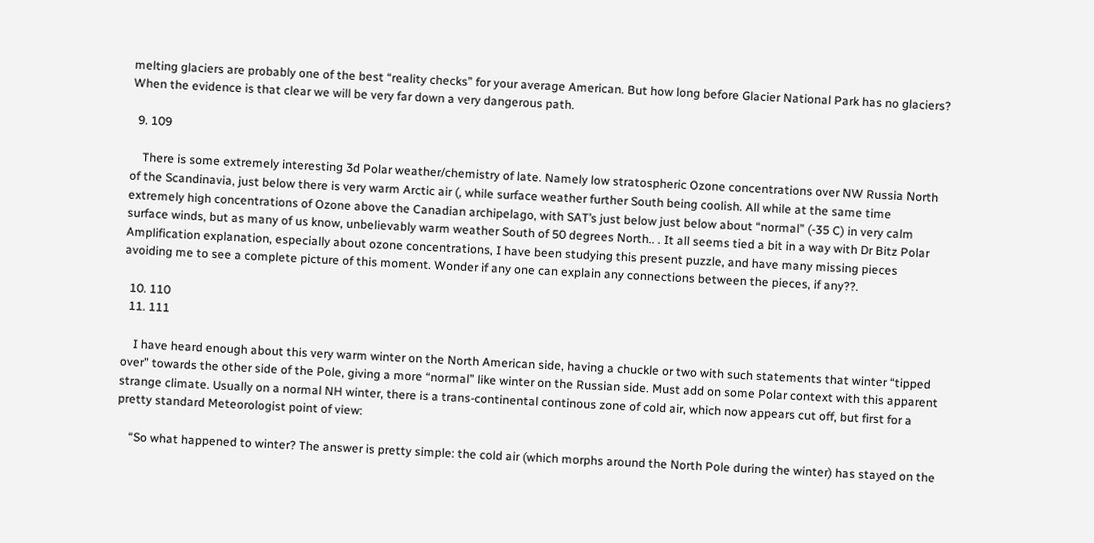melting glaciers are probably one of the best “reality checks” for your average American. But how long before Glacier National Park has no glaciers? When the evidence is that clear we will be very far down a very dangerous path.

  9. 109

    There is some extremely interesting 3d Polar weather/chemistry of late. Namely low stratospheric Ozone concentrations over NW Russia North of the Scandinavia, just below there is very warm Arctic air (, while surface weather further South being coolish. All while at the same time extremely high concentrations of Ozone above the Canadian archipelago, with SAT’s just below just below about “normal” (-35 C) in very calm surface winds, but as many of us know, unbelievably warm weather South of 50 degrees North.. . It all seems tied a bit in a way with Dr Bitz Polar Amplification explanation, especially about ozone concentrations, I have been studying this present puzzle, and have many missing pieces avoiding me to see a complete picture of this moment. Wonder if any one can explain any connections between the pieces, if any??.

  10. 110
  11. 111

    I have heard enough about this very warm winter on the North American side, having a chuckle or two with such statements that winter “tipped over” towards the other side of the Pole, giving a more “normal” like winter on the Russian side. Must add on some Polar context with this apparent strange climate. Usually on a normal NH winter, there is a trans-continental continous zone of cold air, which now appears cut off, but first for a pretty standard Meteorologist point of view:

    “So what happened to winter? The answer is pretty simple: the cold air (which morphs around the North Pole during the winter) has stayed on the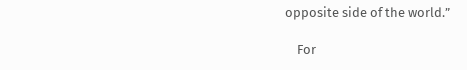opposite side of the world.”

    For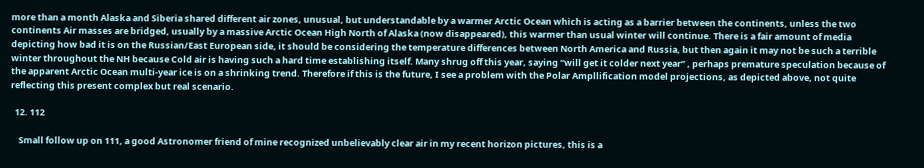more than a month Alaska and Siberia shared different air zones, unusual, but understandable by a warmer Arctic Ocean which is acting as a barrier between the continents, unless the two continents Air masses are bridged, usually by a massive Arctic Ocean High North of Alaska (now disappeared), this warmer than usual winter will continue. There is a fair amount of media depicting how bad it is on the Russian/East European side, it should be considering the temperature differences between North America and Russia, but then again it may not be such a terrible winter throughout the NH because Cold air is having such a hard time establishing itself. Many shrug off this year, saying “will get it colder next year” , perhaps premature speculation because of the apparent Arctic Ocean multi-year ice is on a shrinking trend. Therefore if this is the future, I see a problem with the Polar Ampllification model projections, as depicted above, not quite reflecting this present complex but real scenario.

  12. 112

    Small follow up on 111, a good Astronomer friend of mine recognized unbelievably clear air in my recent horizon pictures, this is a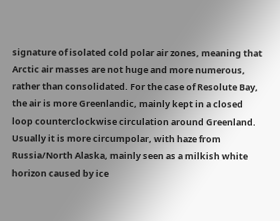signature of isolated cold polar air zones, meaning that Arctic air masses are not huge and more numerous, rather than consolidated. For the case of Resolute Bay, the air is more Greenlandic, mainly kept in a closed loop counterclockwise circulation around Greenland. Usually it is more circumpolar, with haze from Russia/North Alaska, mainly seen as a milkish white horizon caused by ice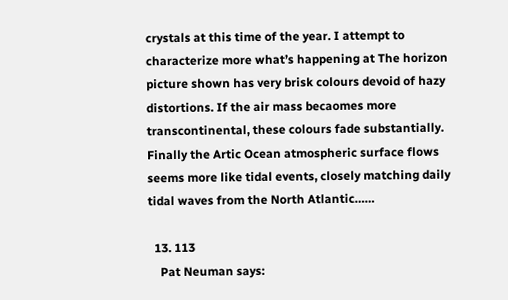crystals at this time of the year. I attempt to characterize more what’s happening at The horizon picture shown has very brisk colours devoid of hazy distortions. If the air mass becaomes more transcontinental, these colours fade substantially. Finally the Artic Ocean atmospheric surface flows seems more like tidal events, closely matching daily tidal waves from the North Atlantic……

  13. 113
    Pat Neuman says: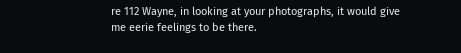re 112 Wayne, in looking at your photographs, it would give me eerie feelings to be there.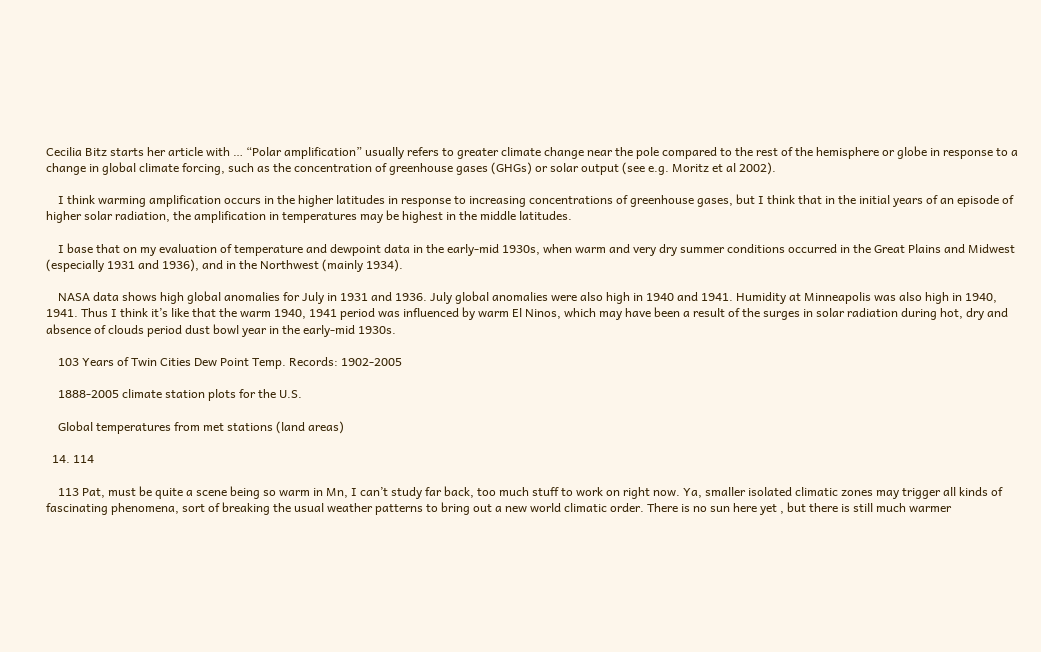Cecilia Bitz starts her article with … “Polar amplification” usually refers to greater climate change near the pole compared to the rest of the hemisphere or globe in response to a change in global climate forcing, such as the concentration of greenhouse gases (GHGs) or solar output (see e.g. Moritz et al 2002).

    I think warming amplification occurs in the higher latitudes in response to increasing concentrations of greenhouse gases, but I think that in the initial years of an episode of higher solar radiation, the amplification in temperatures may be highest in the middle latitudes.

    I base that on my evaluation of temperature and dewpoint data in the early-mid 1930s, when warm and very dry summer conditions occurred in the Great Plains and Midwest (especially 1931 and 1936), and in the Northwest (mainly 1934).

    NASA data shows high global anomalies for July in 1931 and 1936. July global anomalies were also high in 1940 and 1941. Humidity at Minneapolis was also high in 1940, 1941. Thus I think it’s like that the warm 1940, 1941 period was influenced by warm El Ninos, which may have been a result of the surges in solar radiation during hot, dry and absence of clouds period dust bowl year in the early-mid 1930s.

    103 Years of Twin Cities Dew Point Temp. Records: 1902-2005

    1888-2005 climate station plots for the U.S.

    Global temperatures from met stations (land areas)

  14. 114

    113 Pat, must be quite a scene being so warm in Mn, I can’t study far back, too much stuff to work on right now. Ya, smaller isolated climatic zones may trigger all kinds of fascinating phenomena, sort of breaking the usual weather patterns to bring out a new world climatic order. There is no sun here yet , but there is still much warmer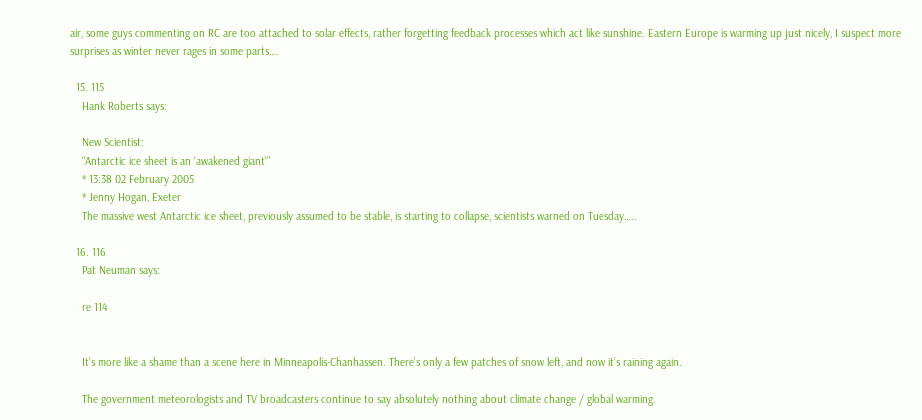air, some guys commenting on RC are too attached to solar effects, rather forgetting feedback processes which act like sunshine. Eastern Europe is warming up just nicely, I suspect more surprises as winter never rages in some parts….

  15. 115
    Hank Roberts says:

    New Scientist:
    “Antarctic ice sheet is an ‘awakened giant'”
    * 13:38 02 February 2005
    * Jenny Hogan, Exeter
    The massive west Antarctic ice sheet, previously assumed to be stable, is starting to collapse, scientists warned on Tuesday…..

  16. 116
    Pat Neuman says:

    re 114


    It’s more like a shame than a scene here in Minneapolis-Chanhassen. There’s only a few patches of snow left, and now it’s raining again.

    The government meteorologists and TV broadcasters continue to say absolutely nothing about climate change / global warming.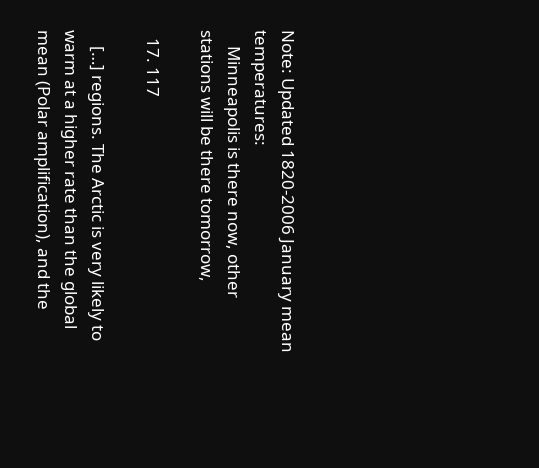Note: Updated 1820-2006 January mean temperatures:
    Minneapolis is there now, other stations will be there tomorrow,

  17. 117

    […] regions. The Arctic is very likely to warm at a higher rate than the global mean (Polar amplification), and the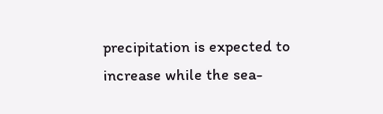precipitation is expected to increase while the sea-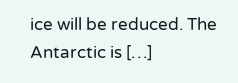ice will be reduced. The Antarctic is […]